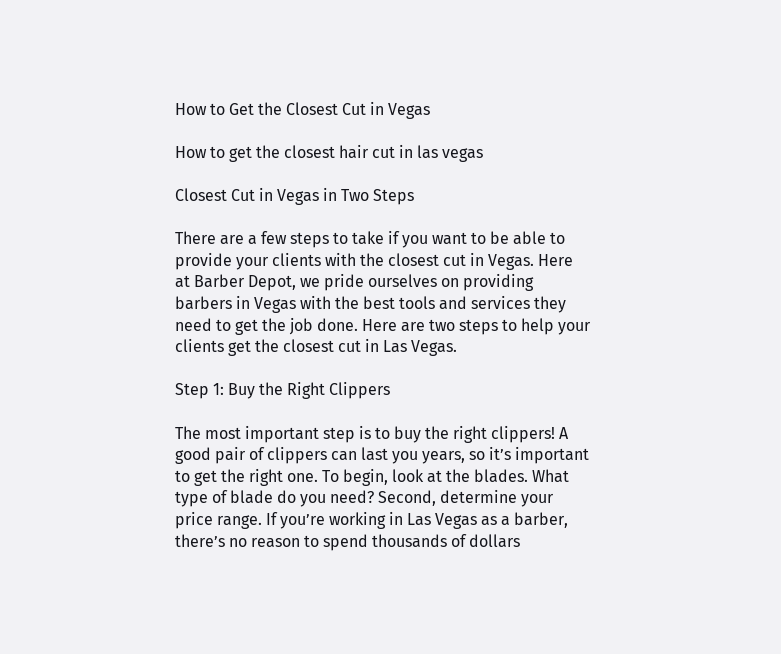How to Get the Closest Cut in Vegas

How to get the closest hair cut in las vegas

Closest Cut in Vegas in Two Steps

There are a few steps to take if you want to be able to provide your clients with the closest cut in Vegas. Here at Barber Depot, we pride ourselves on providing barbers in Vegas with the best tools and services they need to get the job done. Here are two steps to help your clients get the closest cut in Las Vegas.

Step 1: Buy the Right Clippers

The most important step is to buy the right clippers! A good pair of clippers can last you years, so it’s important to get the right one. To begin, look at the blades. What type of blade do you need? Second, determine your price range. If you’re working in Las Vegas as a barber, there’s no reason to spend thousands of dollars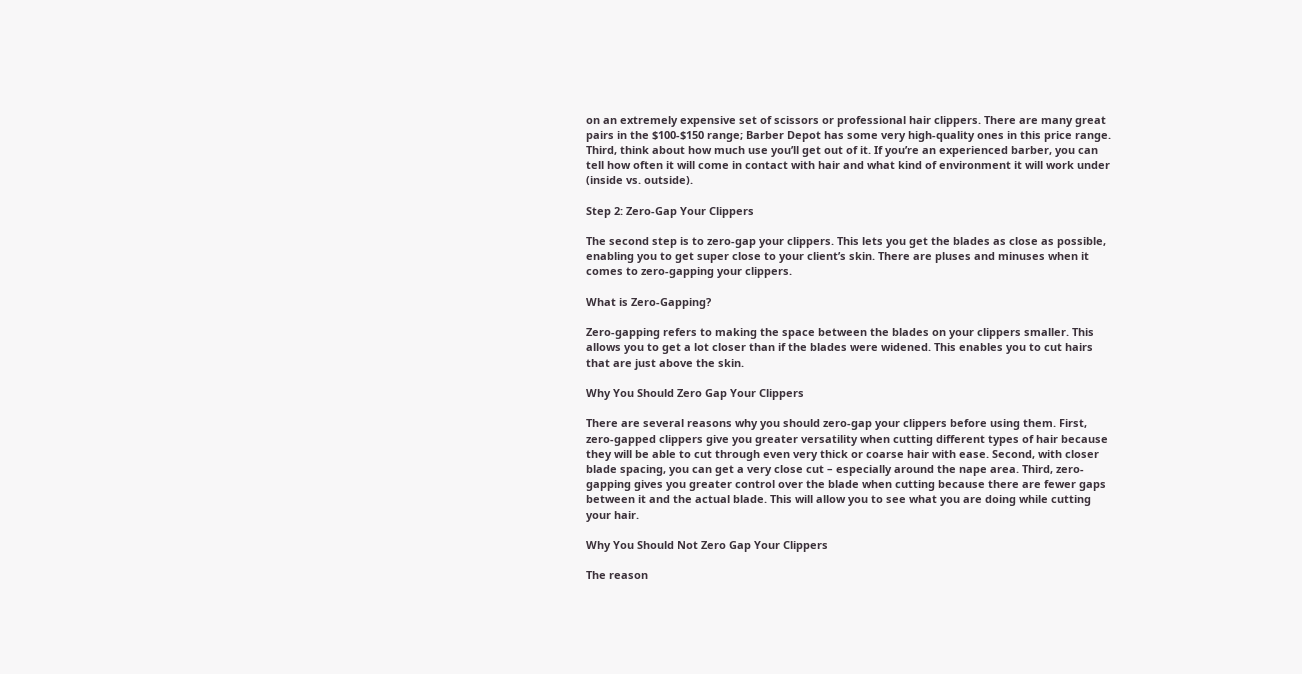on an extremely expensive set of scissors or professional hair clippers. There are many great pairs in the $100-$150 range; Barber Depot has some very high-quality ones in this price range. Third, think about how much use you’ll get out of it. If you’re an experienced barber, you can tell how often it will come in contact with hair and what kind of environment it will work under (inside vs. outside).

Step 2: Zero-Gap Your Clippers

The second step is to zero-gap your clippers. This lets you get the blades as close as possible, enabling you to get super close to your client’s skin. There are pluses and minuses when it comes to zero-gapping your clippers.

What is Zero-Gapping?

Zero-gapping refers to making the space between the blades on your clippers smaller. This allows you to get a lot closer than if the blades were widened. This enables you to cut hairs that are just above the skin.

Why You Should Zero Gap Your Clippers

There are several reasons why you should zero-gap your clippers before using them. First, zero-gapped clippers give you greater versatility when cutting different types of hair because they will be able to cut through even very thick or coarse hair with ease. Second, with closer blade spacing, you can get a very close cut – especially around the nape area. Third, zero-gapping gives you greater control over the blade when cutting because there are fewer gaps between it and the actual blade. This will allow you to see what you are doing while cutting your hair.

Why You Should Not Zero Gap Your Clippers

The reason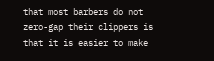that most barbers do not zero-gap their clippers is that it is easier to make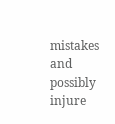mistakes and possibly injure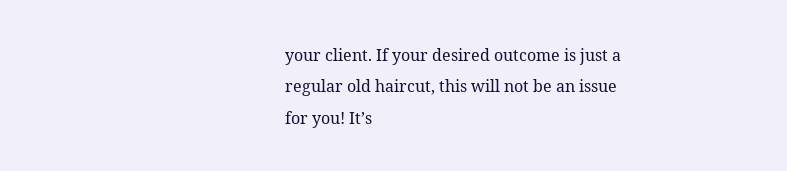your client. If your desired outcome is just a regular old haircut, this will not be an issue for you! It’s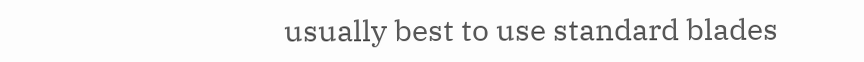usually best to use standard blades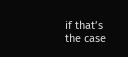if that’s the case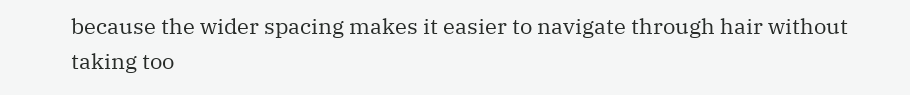because the wider spacing makes it easier to navigate through hair without taking too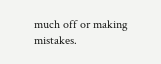much off or making mistakes.